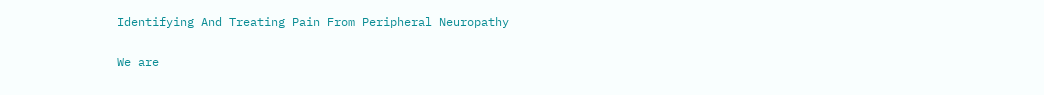Identifying And Treating Pain From Peripheral Neuropathy

We are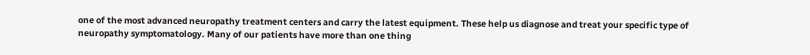one of the most advanced neuropathy treatment centers and carry the latest equipment. These help us diagnose and treat your specific type of neuropathy symptomatology. Many of our patients have more than one thing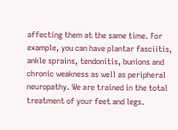affecting them at the same time. For example, you can have plantar fasciitis, ankle sprains, tendonitis, bunions and chronic weakness as well as peripheral neuropathy. We are trained in the total treatment of your feet and legs.